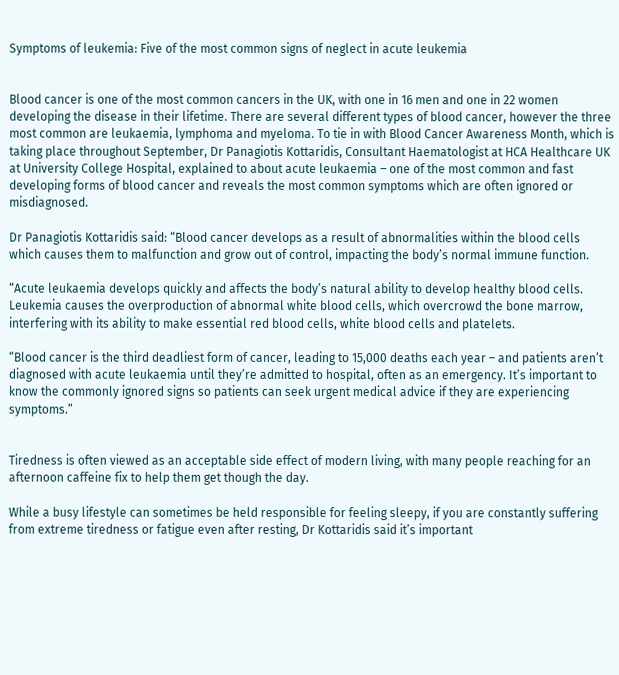Symptoms of leukemia: Five of the most common signs of neglect in acute leukemia


Blood cancer is one of the most common cancers in the UK, with one in 16 men and one in 22 women developing the disease in their lifetime. There are several different types of blood cancer, however the three most common are leukaemia, lymphoma and myeloma. To tie in with Blood Cancer Awareness Month, which is taking place throughout September, Dr Panagiotis Kottaridis, Consultant Haematologist at HCA Healthcare UK at University College Hospital, explained to about acute leukaemia – one of the most common and fast developing forms of blood cancer and reveals the most common symptoms which are often ignored or misdiagnosed.

Dr Panagiotis Kottaridis said: “Blood cancer develops as a result of abnormalities within the blood cells which causes them to malfunction and grow out of control, impacting the body’s normal immune function.

“Acute leukaemia develops quickly and affects the body’s natural ability to develop healthy blood cells. Leukemia causes the overproduction of abnormal white blood cells, which overcrowd the bone marrow, interfering with its ability to make essential red blood cells, white blood cells and platelets.

“Blood cancer is the third deadliest form of cancer, leading to 15,000 deaths each year – and patients aren’t diagnosed with acute leukaemia until they’re admitted to hospital, often as an emergency. It’s important to know the commonly ignored signs so patients can seek urgent medical advice if they are experiencing symptoms.”


Tiredness is often viewed as an acceptable side effect of modern living, with many people reaching for an afternoon caffeine fix to help them get though the day.

While a busy lifestyle can sometimes be held responsible for feeling sleepy, if you are constantly suffering from extreme tiredness or fatigue even after resting, Dr Kottaridis said it’s important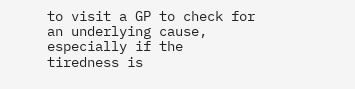to visit a GP to check for an underlying cause, especially if the tiredness is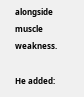alongside muscle weakness.

He added: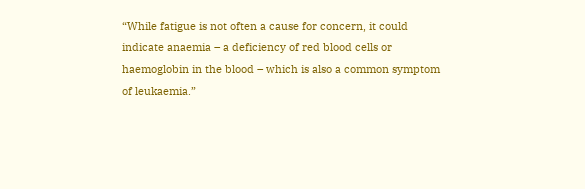“While fatigue is not often a cause for concern, it could indicate anaemia – a deficiency of red blood cells or haemoglobin in the blood – which is also a common symptom of leukaemia.”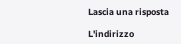Lascia una risposta

L'indirizzo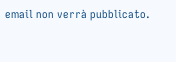email non verrà pubblicato.